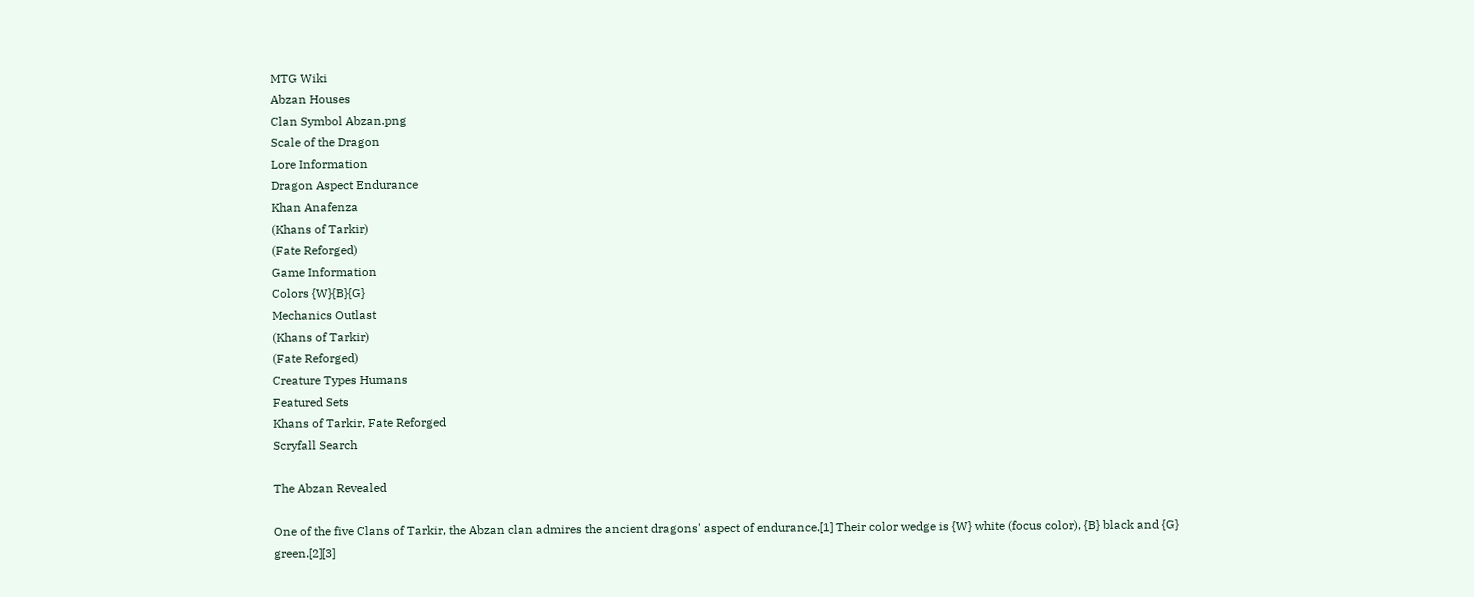MTG Wiki
Abzan Houses
Clan Symbol Abzan.png
Scale of the Dragon
Lore Information
Dragon Aspect Endurance
Khan Anafenza
(Khans of Tarkir)
(Fate Reforged)
Game Information
Colors {W}{B}{G}
Mechanics Outlast
(Khans of Tarkir)
(Fate Reforged)
Creature Types Humans
Featured Sets
Khans of Tarkir, Fate Reforged
Scryfall Search

The Abzan Revealed

One of the five Clans of Tarkir, the Abzan clan admires the ancient dragons' aspect of endurance.[1] Their color wedge is {W} white (focus color), {B} black and {G} green.[2][3]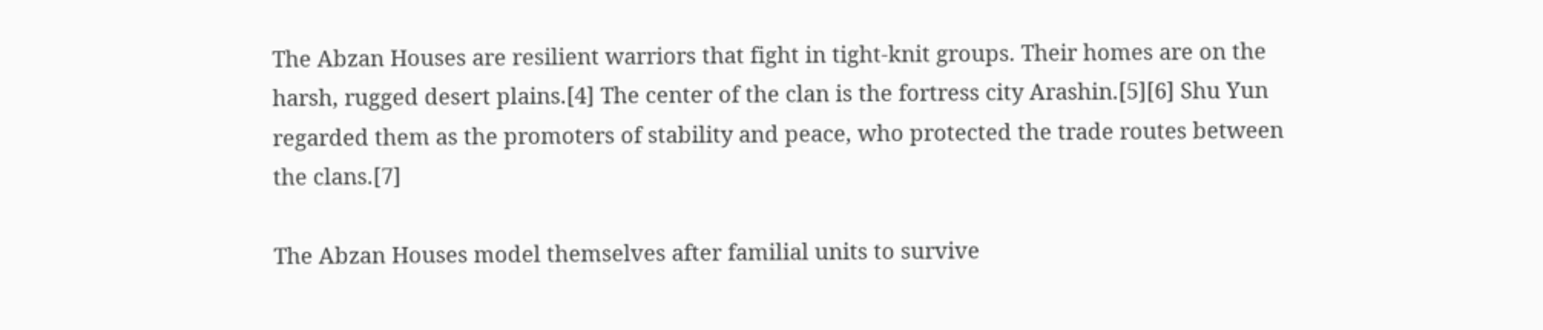The Abzan Houses are resilient warriors that fight in tight-knit groups. Their homes are on the harsh, rugged desert plains.[4] The center of the clan is the fortress city Arashin.[5][6] Shu Yun regarded them as the promoters of stability and peace, who protected the trade routes between the clans.[7]

The Abzan Houses model themselves after familial units to survive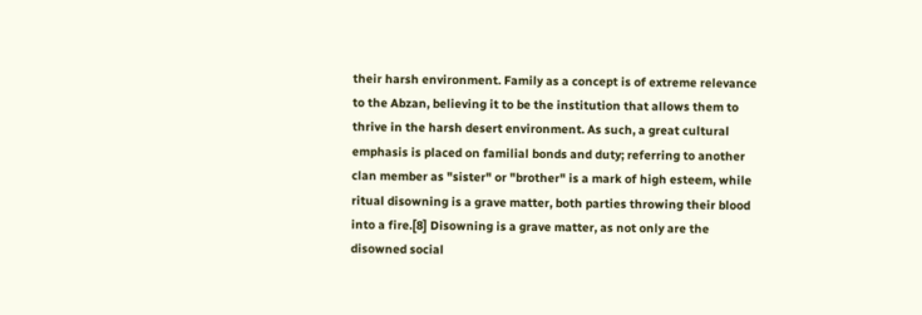their harsh environment. Family as a concept is of extreme relevance to the Abzan, believing it to be the institution that allows them to thrive in the harsh desert environment. As such, a great cultural emphasis is placed on familial bonds and duty; referring to another clan member as "sister" or "brother" is a mark of high esteem, while ritual disowning is a grave matter, both parties throwing their blood into a fire.[8] Disowning is a grave matter, as not only are the disowned social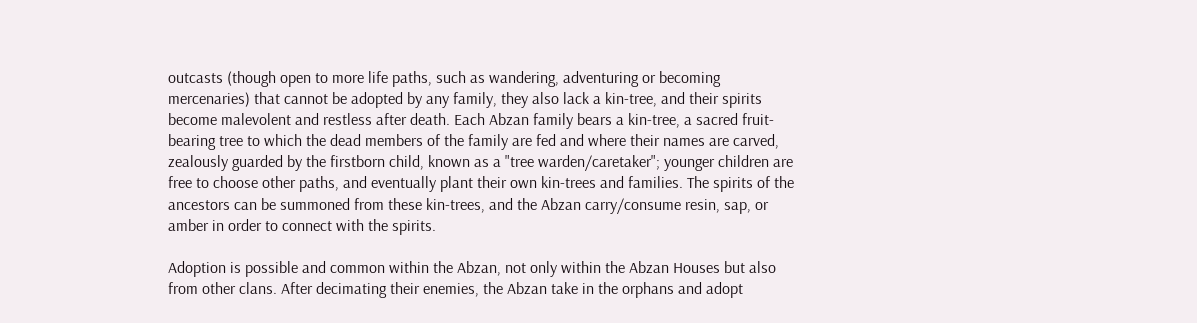outcasts (though open to more life paths, such as wandering, adventuring or becoming mercenaries) that cannot be adopted by any family, they also lack a kin-tree, and their spirits become malevolent and restless after death. Each Abzan family bears a kin-tree, a sacred fruit-bearing tree to which the dead members of the family are fed and where their names are carved, zealously guarded by the firstborn child, known as a "tree warden/caretaker"; younger children are free to choose other paths, and eventually plant their own kin-trees and families. The spirits of the ancestors can be summoned from these kin-trees, and the Abzan carry/consume resin, sap, or amber in order to connect with the spirits.

Adoption is possible and common within the Abzan, not only within the Abzan Houses but also from other clans. After decimating their enemies, the Abzan take in the orphans and adopt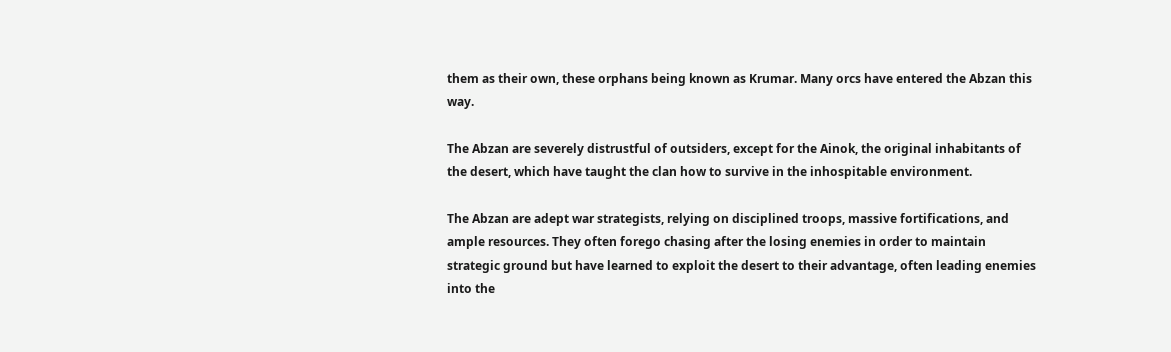them as their own, these orphans being known as Krumar. Many orcs have entered the Abzan this way.

The Abzan are severely distrustful of outsiders, except for the Ainok, the original inhabitants of the desert, which have taught the clan how to survive in the inhospitable environment.

The Abzan are adept war strategists, relying on disciplined troops, massive fortifications, and ample resources. They often forego chasing after the losing enemies in order to maintain strategic ground but have learned to exploit the desert to their advantage, often leading enemies into the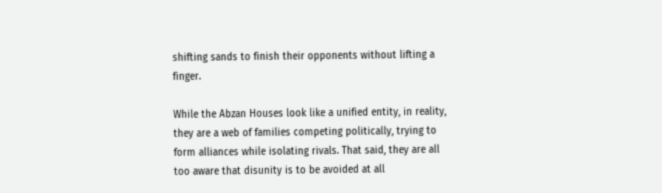shifting sands to finish their opponents without lifting a finger.

While the Abzan Houses look like a unified entity, in reality, they are a web of families competing politically, trying to form alliances while isolating rivals. That said, they are all too aware that disunity is to be avoided at all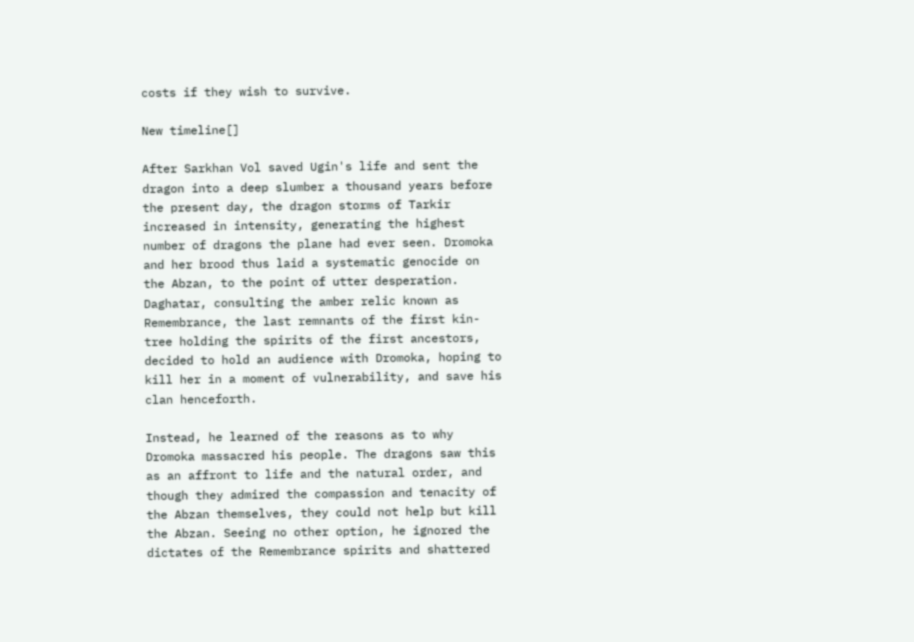costs if they wish to survive.

New timeline[]

After Sarkhan Vol saved Ugin's life and sent the dragon into a deep slumber a thousand years before the present day, the dragon storms of Tarkir increased in intensity, generating the highest number of dragons the plane had ever seen. Dromoka and her brood thus laid a systematic genocide on the Abzan, to the point of utter desperation. Daghatar, consulting the amber relic known as Remembrance, the last remnants of the first kin-tree holding the spirits of the first ancestors, decided to hold an audience with Dromoka, hoping to kill her in a moment of vulnerability, and save his clan henceforth.

Instead, he learned of the reasons as to why Dromoka massacred his people. The dragons saw this as an affront to life and the natural order, and though they admired the compassion and tenacity of the Abzan themselves, they could not help but kill the Abzan. Seeing no other option, he ignored the dictates of the Remembrance spirits and shattered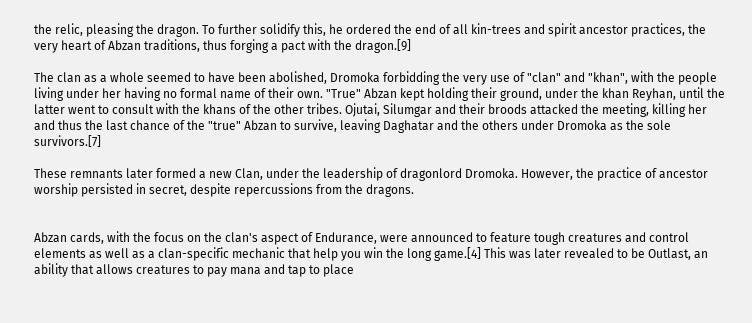the relic, pleasing the dragon. To further solidify this, he ordered the end of all kin-trees and spirit ancestor practices, the very heart of Abzan traditions, thus forging a pact with the dragon.[9]

The clan as a whole seemed to have been abolished, Dromoka forbidding the very use of "clan" and "khan", with the people living under her having no formal name of their own. "True" Abzan kept holding their ground, under the khan Reyhan, until the latter went to consult with the khans of the other tribes. Ojutai, Silumgar and their broods attacked the meeting, killing her and thus the last chance of the "true" Abzan to survive, leaving Daghatar and the others under Dromoka as the sole survivors.[7]

These remnants later formed a new Clan, under the leadership of dragonlord Dromoka. However, the practice of ancestor worship persisted in secret, despite repercussions from the dragons.


Abzan cards, with the focus on the clan's aspect of Endurance, were announced to feature tough creatures and control elements as well as a clan-specific mechanic that help you win the long game.[4] This was later revealed to be Outlast, an ability that allows creatures to pay mana and tap to place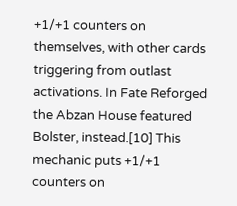+1/+1 counters on themselves, with other cards triggering from outlast activations. In Fate Reforged the Abzan House featured Bolster, instead.[10] This mechanic puts +1/+1 counters on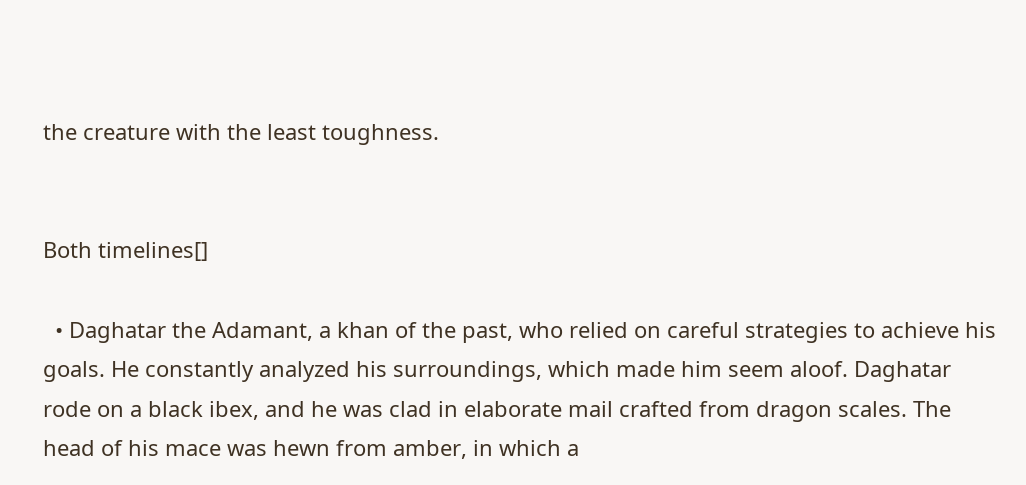the creature with the least toughness.


Both timelines[]

  • Daghatar the Adamant, a khan of the past, who relied on careful strategies to achieve his goals. He constantly analyzed his surroundings, which made him seem aloof. Daghatar rode on a black ibex, and he was clad in elaborate mail crafted from dragon scales. The head of his mace was hewn from amber, in which a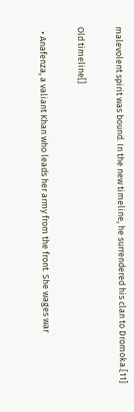malevolent spirit was bound. In the new timeline, he surrendered his clan to Dromoka.[11]

Old timeline[]

  • Anafenza, a valiant Khan who leads her army from the front. She wages war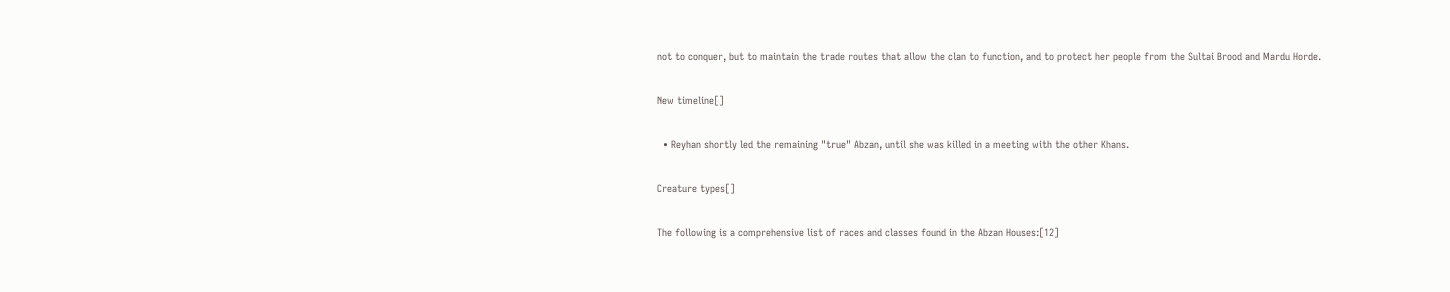not to conquer, but to maintain the trade routes that allow the clan to function, and to protect her people from the Sultai Brood and Mardu Horde.

New timeline[]

  • Reyhan shortly led the remaining "true" Abzan, until she was killed in a meeting with the other Khans.

Creature types[]

The following is a comprehensive list of races and classes found in the Abzan Houses:[12]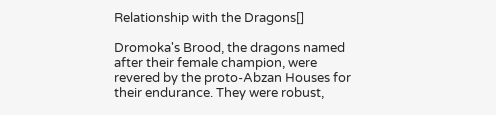Relationship with the Dragons[]

Dromoka's Brood, the dragons named after their female champion, were revered by the proto-Abzan Houses for their endurance. They were robust,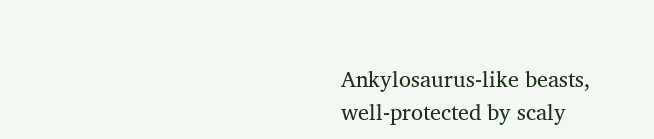Ankylosaurus-like beasts, well-protected by scaly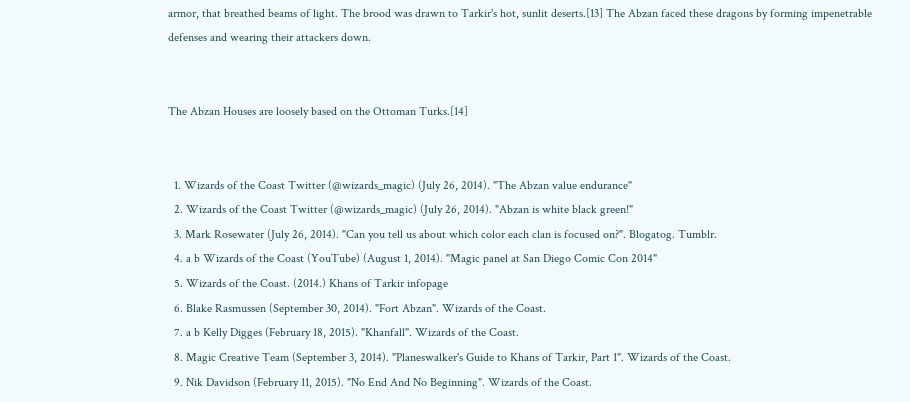armor, that breathed beams of light. The brood was drawn to Tarkir's hot, sunlit deserts.[13] The Abzan faced these dragons by forming impenetrable defenses and wearing their attackers down.


The Abzan Houses are loosely based on the Ottoman Turks.[14]


  1. Wizards of the Coast Twitter (@wizards_magic) (July 26, 2014). "The Abzan value endurance"
  2. Wizards of the Coast Twitter (@wizards_magic) (July 26, 2014). "Abzan is white black green!"
  3. Mark Rosewater (July 26, 2014). "Can you tell us about which color each clan is focused on?". Blogatog. Tumblr.
  4. a b Wizards of the Coast (YouTube) (August 1, 2014). "Magic panel at San Diego Comic Con 2014"
  5. Wizards of the Coast. (2014.) Khans of Tarkir infopage
  6. Blake Rasmussen (September 30, 2014). "Fort Abzan". Wizards of the Coast.
  7. a b Kelly Digges (February 18, 2015). "Khanfall". Wizards of the Coast.
  8. Magic Creative Team (September 3, 2014). "Planeswalker's Guide to Khans of Tarkir, Part 1". Wizards of the Coast.
  9. Nik Davidson (February 11, 2015). "No End And No Beginning". Wizards of the Coast.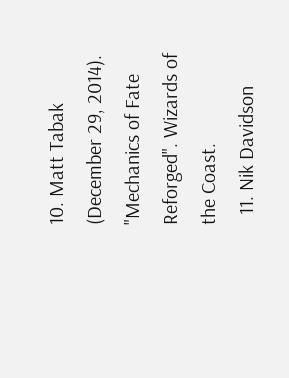10. Matt Tabak (December 29, 2014). "Mechanics of Fate Reforged". Wizards of the Coast.
  11. Nik Davidson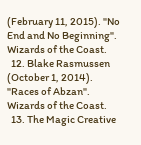(February 11, 2015). "No End and No Beginning". Wizards of the Coast.
  12. Blake Rasmussen (October 1, 2014). "Races of Abzan". Wizards of the Coast.
  13. The Magic Creative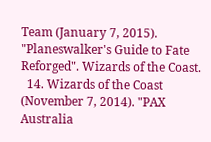Team (January 7, 2015). "Planeswalker's Guide to Fate Reforged". Wizards of the Coast.
  14. Wizards of the Coast (November 7, 2014). "PAX Australia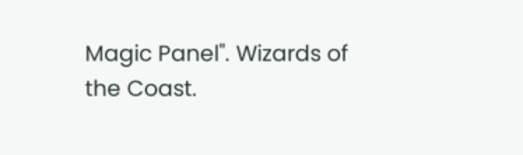Magic Panel". Wizards of the Coast.